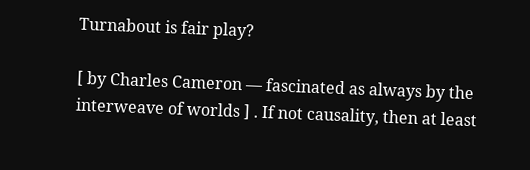Turnabout is fair play?

[ by Charles Cameron — fascinated as always by the interweave of worlds ] . If not causality, then at least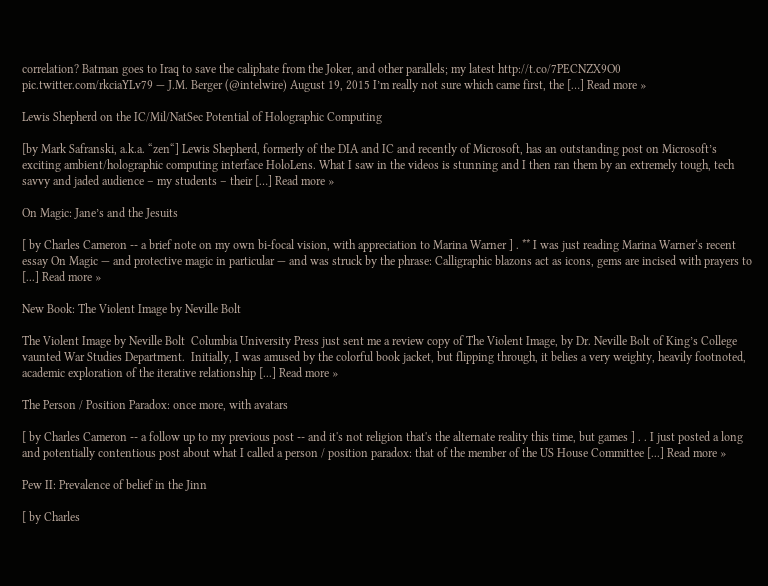correlation? Batman goes to Iraq to save the caliphate from the Joker, and other parallels; my latest http://t.co/7PECNZX9O0 pic.twitter.com/rkciaYLv79 — J.M. Berger (@intelwire) August 19, 2015 I’m really not sure which came first, the […] Read more »

Lewis Shepherd on the IC/Mil/NatSec Potential of Holographic Computing

[by Mark Safranski, a.k.a. “zen“] Lewis Shepherd, formerly of the DIA and IC and recently of Microsoft, has an outstanding post on Microsoft’s exciting ambient/holographic computing interface HoloLens. What I saw in the videos is stunning and I then ran them by an extremely tough, tech savvy and jaded audience – my students – their […] Read more »

On Magic: Jane’s and the Jesuits

[ by Charles Cameron -- a brief note on my own bi-focal vision, with appreciation to Marina Warner ] . ** I was just reading Marina Warner‘s recent essay On Magic — and protective magic in particular — and was struck by the phrase: Calligraphic blazons act as icons, gems are incised with prayers to [...] Read more »

New Book: The Violent Image by Neville Bolt

The Violent Image by Neville Bolt  Columbia University Press just sent me a review copy of The Violent Image, by Dr. Neville Bolt of King’s College vaunted War Studies Department.  Initially, I was amused by the colorful book jacket, but flipping through, it belies a very weighty, heavily footnoted, academic exploration of the iterative relationship [...] Read more »

The Person / Position Paradox: once more, with avatars

[ by Charles Cameron -- a follow up to my previous post -- and it's not religion that's the alternate reality this time, but games ] . . I just posted a long and potentially contentious post about what I called a person / position paradox: that of the member of the US House Committee [...] Read more »

Pew II: Prevalence of belief in the Jinn

[ by Charles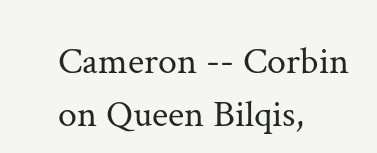Cameron -- Corbin on Queen Bilqis,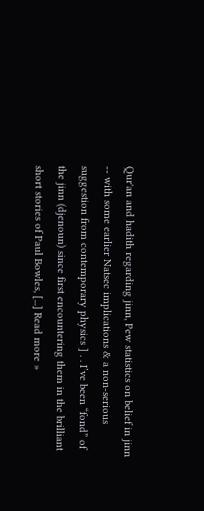Qur'an and hadith regarding jinn, Pew statistics on belief in jinn -- with some earlier Natsec implications & a non-serious suggestion from contemporary physics ] . . I’ve been “fond” of the jinn (djenoun) since first encountering them in the brilliant short stories of Paul Bowles, [...] Read more »